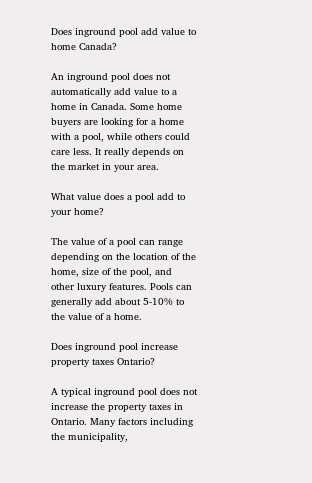Does inground pool add value to home Canada?

An inground pool does not automatically add value to a home in Canada. Some home buyers are looking for a home with a pool, while others could care less. It really depends on the market in your area.

What value does a pool add to your home?

The value of a pool can range depending on the location of the home, size of the pool, and other luxury features. Pools can generally add about 5-10% to the value of a home.

Does inground pool increase property taxes Ontario?

A typical inground pool does not increase the property taxes in Ontario. Many factors including the municipality,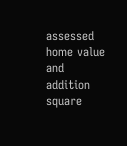assessed home value and addition square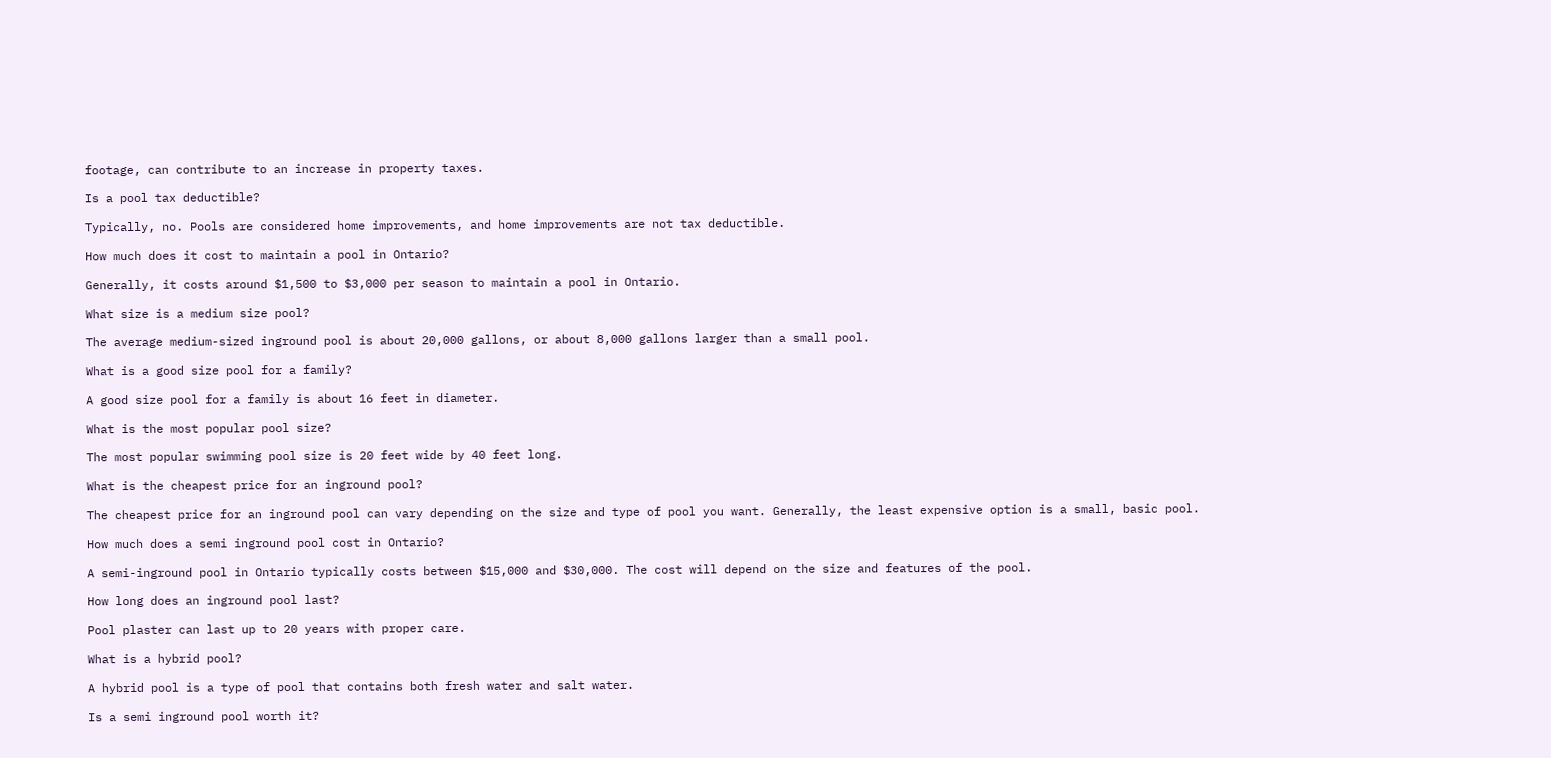footage, can contribute to an increase in property taxes.

Is a pool tax deductible?

Typically, no. Pools are considered home improvements, and home improvements are not tax deductible.

How much does it cost to maintain a pool in Ontario?

Generally, it costs around $1,500 to $3,000 per season to maintain a pool in Ontario.

What size is a medium size pool?

The average medium-sized inground pool is about 20,000 gallons, or about 8,000 gallons larger than a small pool.

What is a good size pool for a family?

A good size pool for a family is about 16 feet in diameter.

What is the most popular pool size?

The most popular swimming pool size is 20 feet wide by 40 feet long.

What is the cheapest price for an inground pool?

The cheapest price for an inground pool can vary depending on the size and type of pool you want. Generally, the least expensive option is a small, basic pool.

How much does a semi inground pool cost in Ontario?

A semi-inground pool in Ontario typically costs between $15,000 and $30,000. The cost will depend on the size and features of the pool.

How long does an inground pool last?

Pool plaster can last up to 20 years with proper care.

What is a hybrid pool?

A hybrid pool is a type of pool that contains both fresh water and salt water.

Is a semi inground pool worth it?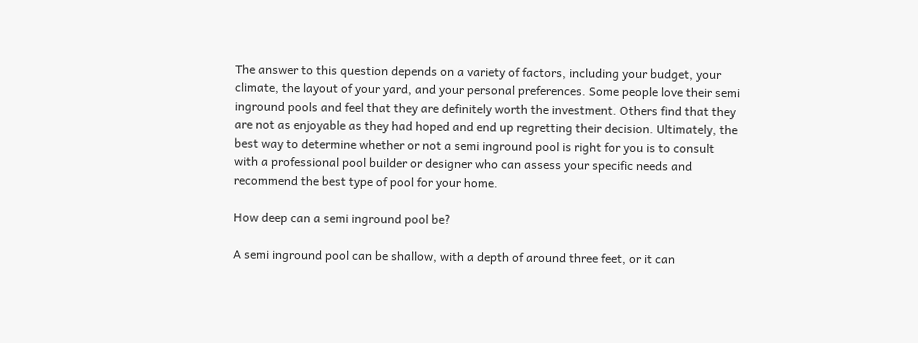The answer to this question depends on a variety of factors, including your budget, your climate, the layout of your yard, and your personal preferences. Some people love their semi inground pools and feel that they are definitely worth the investment. Others find that they are not as enjoyable as they had hoped and end up regretting their decision. Ultimately, the best way to determine whether or not a semi inground pool is right for you is to consult with a professional pool builder or designer who can assess your specific needs and recommend the best type of pool for your home.

How deep can a semi inground pool be?

A semi inground pool can be shallow, with a depth of around three feet, or it can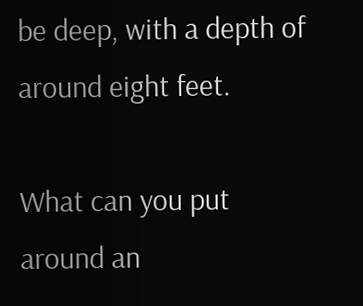be deep, with a depth of around eight feet.

What can you put around an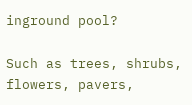inground pool?

Such as trees, shrubs, flowers, pavers,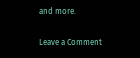and more.

Leave a Comment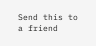Send this to a friend